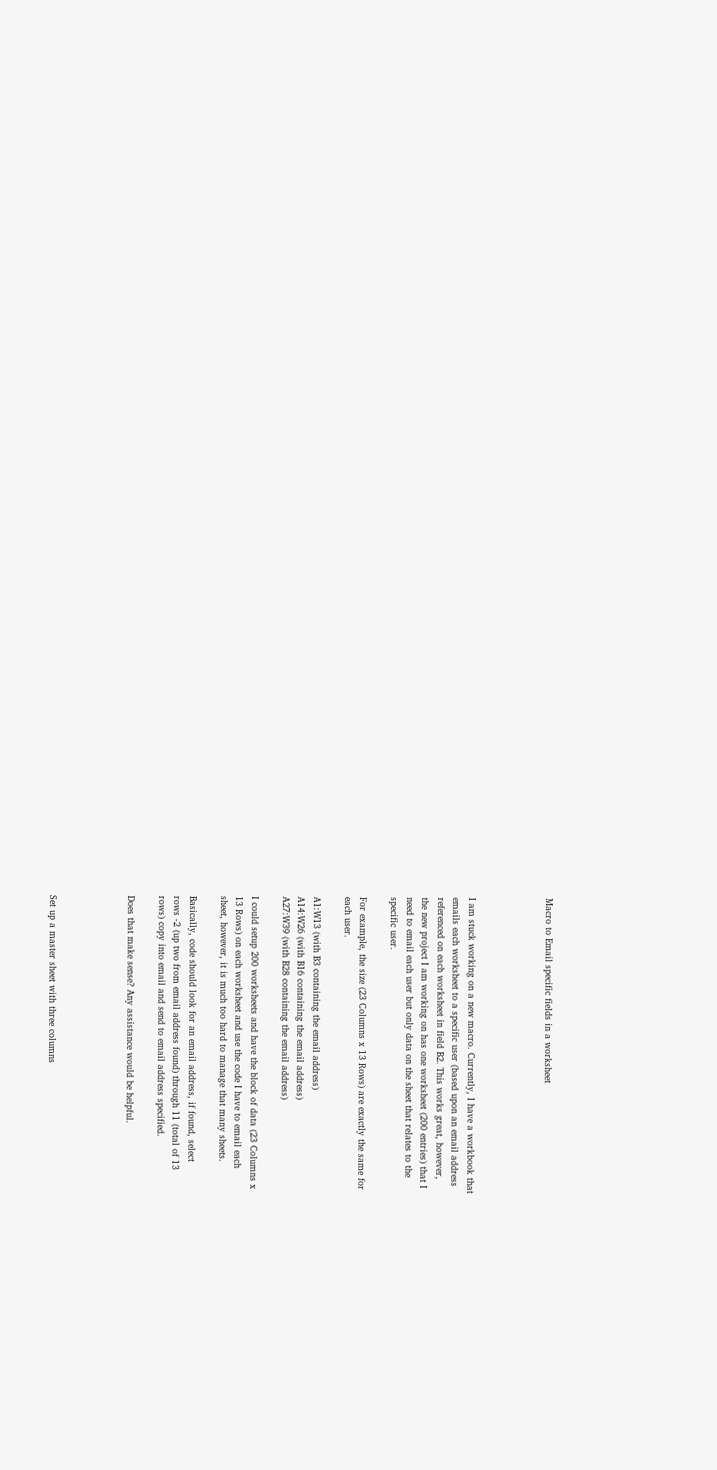Macro to Email specific fields in a worksheet




I am stuck working on a new macro. Currently, I have a workbook that
emails each worksheet to a specific user (based upon an email address
referenced on each worksheet in field B2. This works great, however,
the new project I am working on has one worksheet (200 entries) that I
need to email each user but only data on the sheet that relates to the
specific user.

For example, the size (23 Columns x 13 Rows) are exactly the same for
each user.

A1:W13 (with B3 containing the email address)
A14:W26 (with B16 containing the email address)
A27:W39 (with B28 containing the email address)

I could setup 200 worksheets and have the block of data (23 Columns x
13 Rows) on each worksheet and use the code I have to email each
sheet, however, it is much too hard to manage that many sheets.

Basically, code should look for an email address, if found, select
rows -2 (up two from email address found) through 11 (total of 13
rows) copy into email and send to email address specified.

Does that make sense? Any assistance would be helpful.




Set up a master sheet with three columns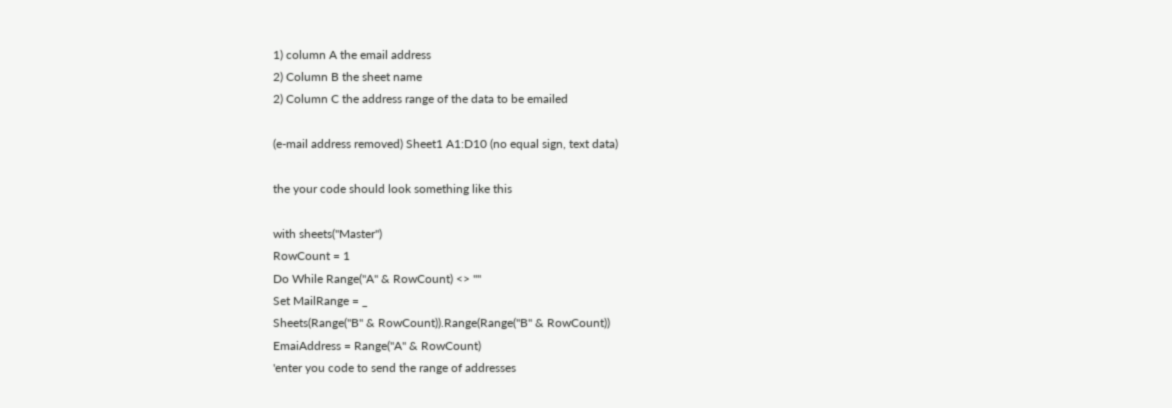1) column A the email address
2) Column B the sheet name
2) Column C the address range of the data to be emailed

(e-mail address removed) Sheet1 A1:D10 (no equal sign, text data)

the your code should look something like this

with sheets("Master")
RowCount = 1
Do While Range("A" & RowCount) <> ""
Set MailRange = _
Sheets(Range("B" & RowCount)).Range(Range("B" & RowCount))
EmaiAddress = Range("A" & RowCount)
'enter you code to send the range of addresses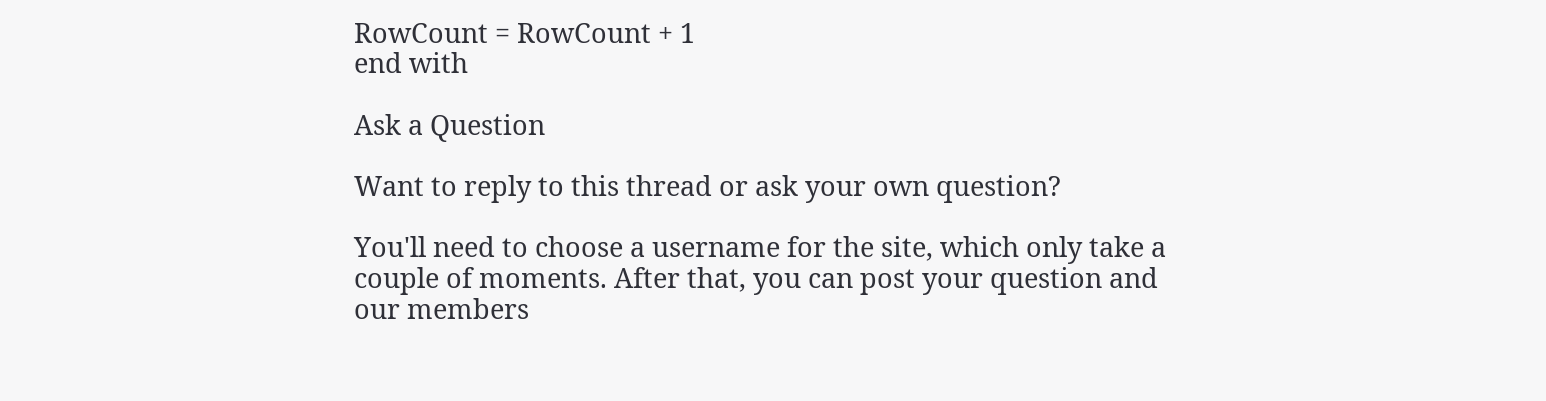RowCount = RowCount + 1
end with

Ask a Question

Want to reply to this thread or ask your own question?

You'll need to choose a username for the site, which only take a couple of moments. After that, you can post your question and our members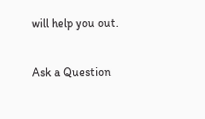will help you out.

Ask a Question